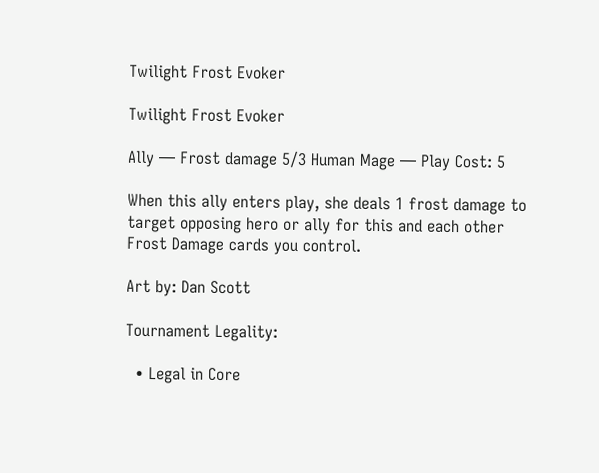Twilight Frost Evoker

Twilight Frost Evoker

Ally — Frost damage 5/3 Human Mage — Play Cost: 5

When this ally enters play, she deals 1 frost damage to target opposing hero or ally for this and each other Frost Damage cards you control.

Art by: Dan Scott

Tournament Legality:

  • Legal in Core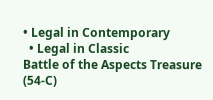• Legal in Contemporary
  • Legal in Classic
Battle of the Aspects Treasure (54-C)